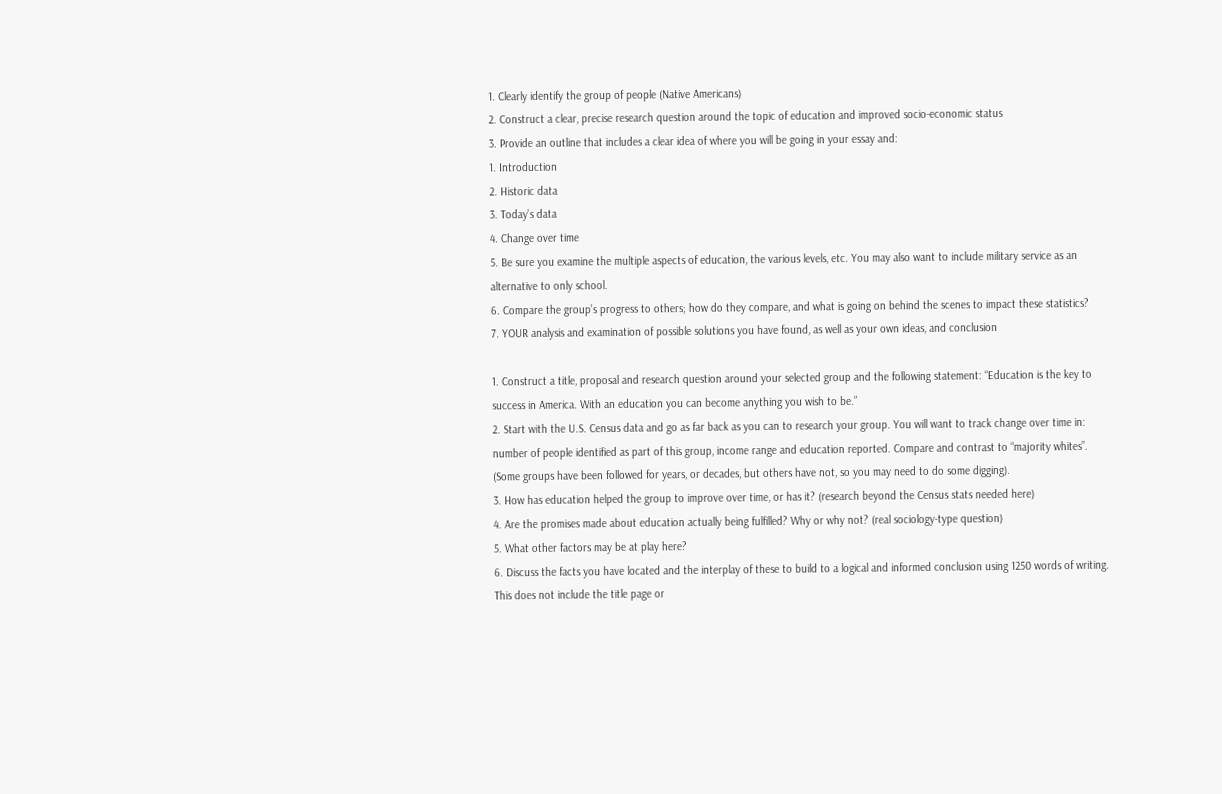1. Clearly identify the group of people (Native Americans)
2. Construct a clear, precise research question around the topic of education and improved socio-economic status
3. Provide an outline that includes a clear idea of where you will be going in your essay and:
1. Introduction
2. Historic data
3. Today’s data
4. Change over time
5. Be sure you examine the multiple aspects of education, the various levels, etc. You may also want to include military service as an alternative to only school.
6. Compare the group’s progress to others; how do they compare, and what is going on behind the scenes to impact these statistics?
7. YOUR analysis and examination of possible solutions you have found, as well as your own ideas, and conclusion

1. Construct a title, proposal and research question around your selected group and the following statement: “Education is the key to success in America. With an education you can become anything you wish to be.”
2. Start with the U.S. Census data and go as far back as you can to research your group. You will want to track change over time in: number of people identified as part of this group, income range and education reported. Compare and contrast to “majority whites”. (Some groups have been followed for years, or decades, but others have not, so you may need to do some digging).
3. How has education helped the group to improve over time, or has it? (research beyond the Census stats needed here)
4. Are the promises made about education actually being fulfilled? Why or why not? (real sociology-type question)
5. What other factors may be at play here?
6. Discuss the facts you have located and the interplay of these to build to a logical and informed conclusion using 1250 words of writing. This does not include the title page or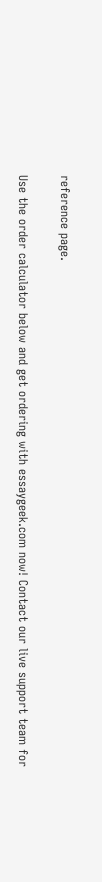reference page.

Use the order calculator below and get ordering with essaygeek.com now! Contact our live support team for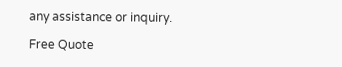any assistance or inquiry.

Free Quote